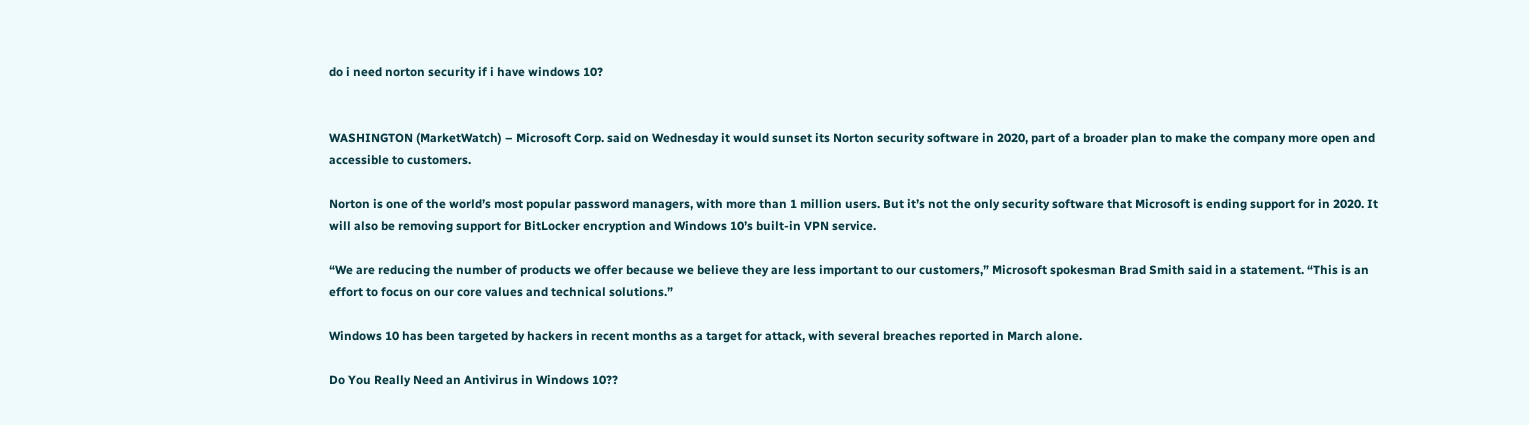do i need norton security if i have windows 10?


WASHINGTON (MarketWatch) – Microsoft Corp. said on Wednesday it would sunset its Norton security software in 2020, part of a broader plan to make the company more open and accessible to customers.

Norton is one of the world’s most popular password managers, with more than 1 million users. But it’s not the only security software that Microsoft is ending support for in 2020. It will also be removing support for BitLocker encryption and Windows 10’s built-in VPN service.

“We are reducing the number of products we offer because we believe they are less important to our customers,” Microsoft spokesman Brad Smith said in a statement. “This is an effort to focus on our core values and technical solutions.”

Windows 10 has been targeted by hackers in recent months as a target for attack, with several breaches reported in March alone.

Do You Really Need an Antivirus in Windows 10??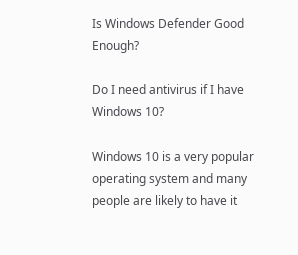Is Windows Defender Good Enough?

Do I need antivirus if I have Windows 10?

Windows 10 is a very popular operating system and many people are likely to have it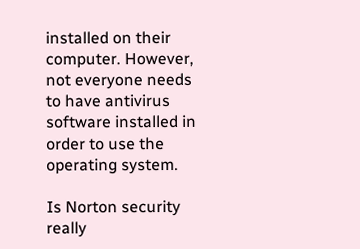installed on their computer. However, not everyone needs to have antivirus software installed in order to use the operating system.

Is Norton security really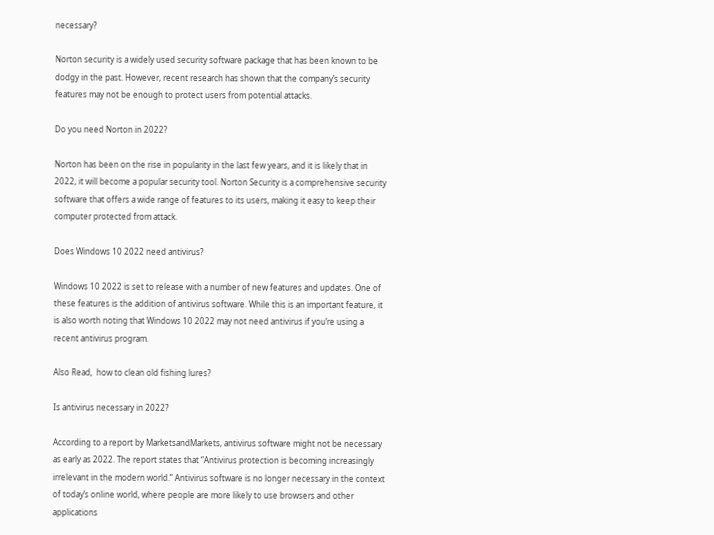necessary?

Norton security is a widely used security software package that has been known to be dodgy in the past. However, recent research has shown that the company’s security features may not be enough to protect users from potential attacks.

Do you need Norton in 2022?

Norton has been on the rise in popularity in the last few years, and it is likely that in 2022, it will become a popular security tool. Norton Security is a comprehensive security software that offers a wide range of features to its users, making it easy to keep their computer protected from attack.

Does Windows 10 2022 need antivirus?

Windows 10 2022 is set to release with a number of new features and updates. One of these features is the addition of antivirus software. While this is an important feature, it is also worth noting that Windows 10 2022 may not need antivirus if you’re using a recent antivirus program.

Also Read,  how to clean old fishing lures?

Is antivirus necessary in 2022?

According to a report by MarketsandMarkets, antivirus software might not be necessary as early as 2022. The report states that “Antivirus protection is becoming increasingly irrelevant in the modern world.” Antivirus software is no longer necessary in the context of today’s online world, where people are more likely to use browsers and other applications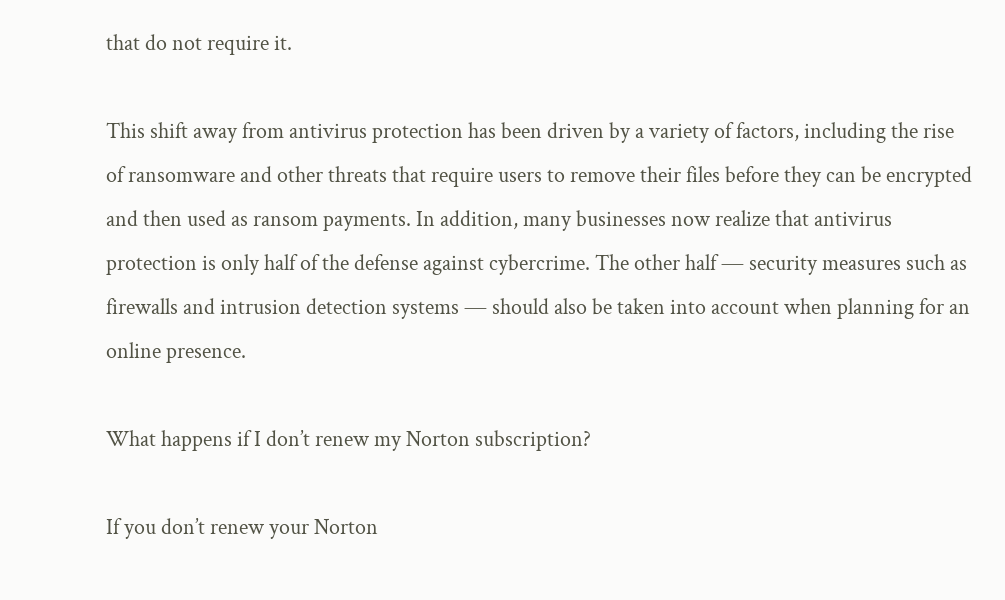that do not require it.

This shift away from antivirus protection has been driven by a variety of factors, including the rise of ransomware and other threats that require users to remove their files before they can be encrypted and then used as ransom payments. In addition, many businesses now realize that antivirus protection is only half of the defense against cybercrime. The other half ― security measures such as firewalls and intrusion detection systems ― should also be taken into account when planning for an online presence.

What happens if I don’t renew my Norton subscription?

If you don’t renew your Norton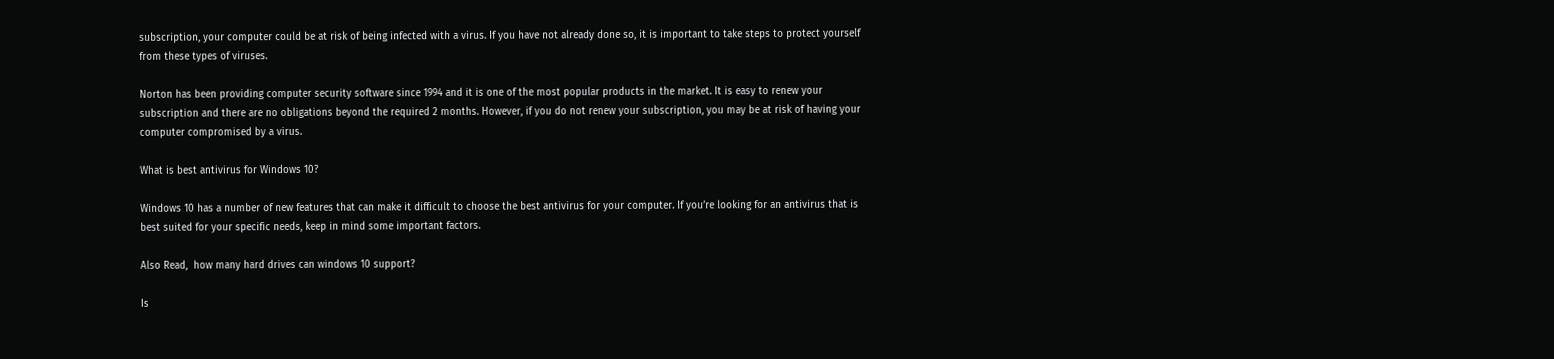subscription, your computer could be at risk of being infected with a virus. If you have not already done so, it is important to take steps to protect yourself from these types of viruses.

Norton has been providing computer security software since 1994 and it is one of the most popular products in the market. It is easy to renew your subscription and there are no obligations beyond the required 2 months. However, if you do not renew your subscription, you may be at risk of having your computer compromised by a virus.

What is best antivirus for Windows 10?

Windows 10 has a number of new features that can make it difficult to choose the best antivirus for your computer. If you’re looking for an antivirus that is best suited for your specific needs, keep in mind some important factors.

Also Read,  how many hard drives can windows 10 support?

Is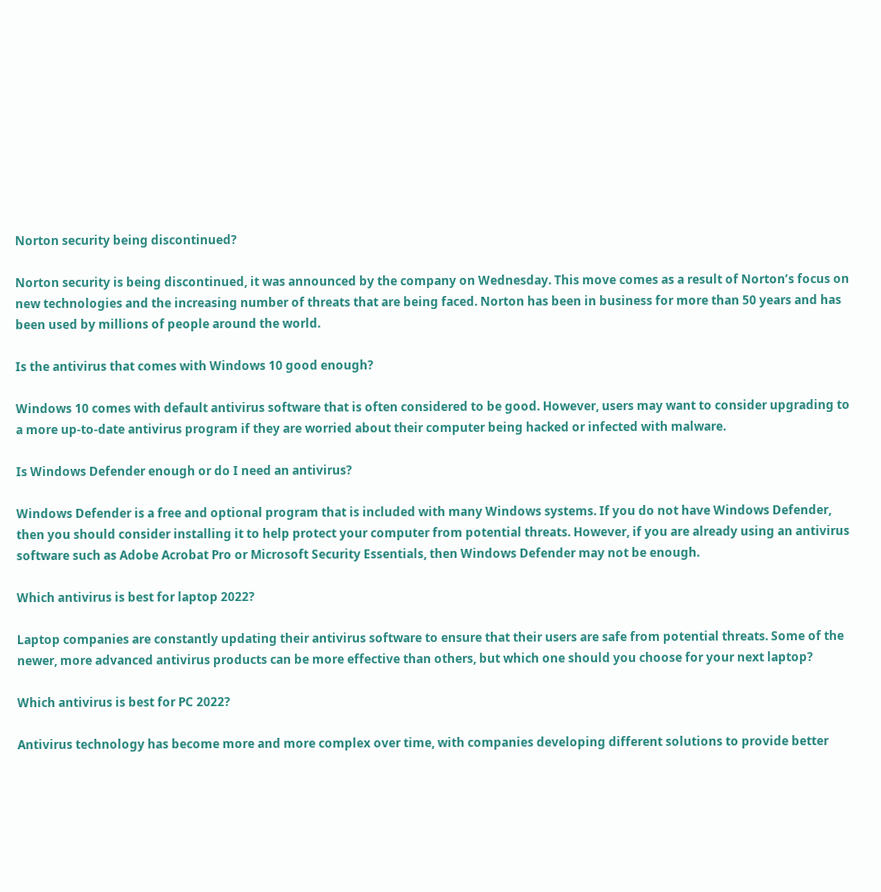Norton security being discontinued?

Norton security is being discontinued, it was announced by the company on Wednesday. This move comes as a result of Norton’s focus on new technologies and the increasing number of threats that are being faced. Norton has been in business for more than 50 years and has been used by millions of people around the world.

Is the antivirus that comes with Windows 10 good enough?

Windows 10 comes with default antivirus software that is often considered to be good. However, users may want to consider upgrading to a more up-to-date antivirus program if they are worried about their computer being hacked or infected with malware.

Is Windows Defender enough or do I need an antivirus?

Windows Defender is a free and optional program that is included with many Windows systems. If you do not have Windows Defender, then you should consider installing it to help protect your computer from potential threats. However, if you are already using an antivirus software such as Adobe Acrobat Pro or Microsoft Security Essentials, then Windows Defender may not be enough.

Which antivirus is best for laptop 2022?

Laptop companies are constantly updating their antivirus software to ensure that their users are safe from potential threats. Some of the newer, more advanced antivirus products can be more effective than others, but which one should you choose for your next laptop?

Which antivirus is best for PC 2022?

Antivirus technology has become more and more complex over time, with companies developing different solutions to provide better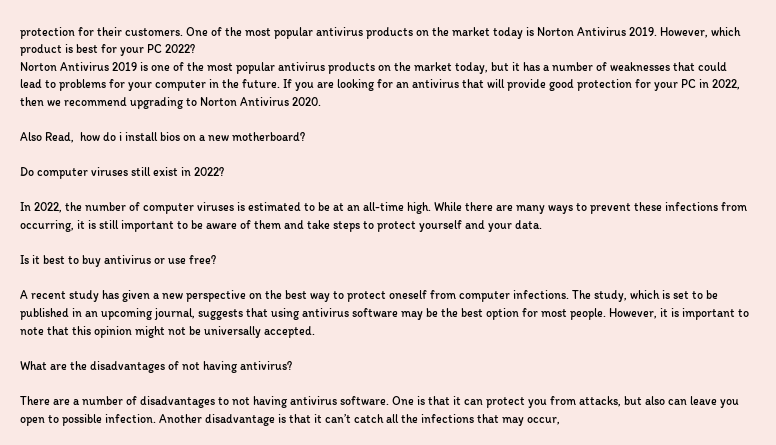protection for their customers. One of the most popular antivirus products on the market today is Norton Antivirus 2019. However, which product is best for your PC 2022?
Norton Antivirus 2019 is one of the most popular antivirus products on the market today, but it has a number of weaknesses that could lead to problems for your computer in the future. If you are looking for an antivirus that will provide good protection for your PC in 2022, then we recommend upgrading to Norton Antivirus 2020.

Also Read,  how do i install bios on a new motherboard?

Do computer viruses still exist in 2022?

In 2022, the number of computer viruses is estimated to be at an all-time high. While there are many ways to prevent these infections from occurring, it is still important to be aware of them and take steps to protect yourself and your data.

Is it best to buy antivirus or use free?

A recent study has given a new perspective on the best way to protect oneself from computer infections. The study, which is set to be published in an upcoming journal, suggests that using antivirus software may be the best option for most people. However, it is important to note that this opinion might not be universally accepted.

What are the disadvantages of not having antivirus?

There are a number of disadvantages to not having antivirus software. One is that it can protect you from attacks, but also can leave you open to possible infection. Another disadvantage is that it can’t catch all the infections that may occur,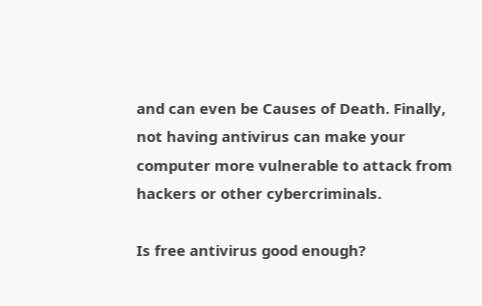and can even be Causes of Death. Finally, not having antivirus can make your computer more vulnerable to attack from hackers or other cybercriminals.

Is free antivirus good enough?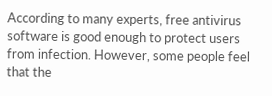According to many experts, free antivirus software is good enough to protect users from infection. However, some people feel that the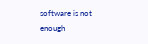software is not enough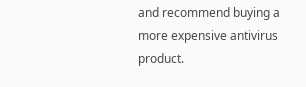and recommend buying a more expensive antivirus product.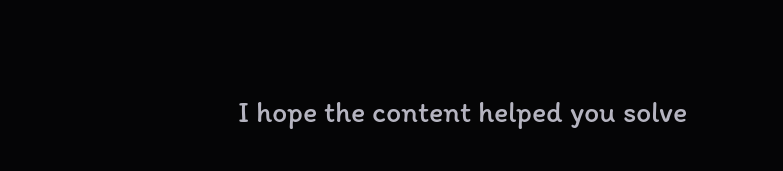I hope the content helped you solve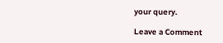your query.

Leave a Comment